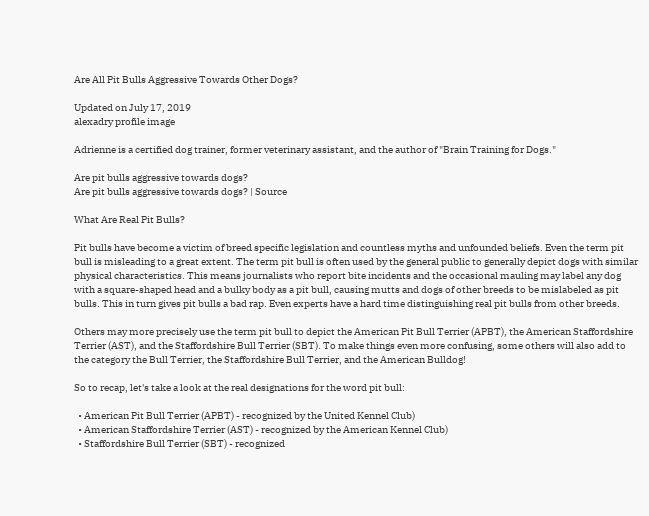Are All Pit Bulls Aggressive Towards Other Dogs?

Updated on July 17, 2019
alexadry profile image

Adrienne is a certified dog trainer, former veterinary assistant, and the author of "Brain Training for Dogs."

Are pit bulls aggressive towards dogs?
Are pit bulls aggressive towards dogs? | Source

What Are Real Pit Bulls?

Pit bulls have become a victim of breed specific legislation and countless myths and unfounded beliefs. Even the term pit bull is misleading to a great extent. The term pit bull is often used by the general public to generally depict dogs with similar physical characteristics. This means journalists who report bite incidents and the occasional mauling may label any dog with a square-shaped head and a bulky body as a pit bull, causing mutts and dogs of other breeds to be mislabeled as pit bulls. This in turn gives pit bulls a bad rap. Even experts have a hard time distinguishing real pit bulls from other breeds.

Others may more precisely use the term pit bull to depict the American Pit Bull Terrier (APBT), the American Staffordshire Terrier (AST), and the Staffordshire Bull Terrier (SBT). To make things even more confusing, some others will also add to the category the Bull Terrier, the Staffordshire Bull Terrier, and the American Bulldog!

So to recap, let's take a look at the real designations for the word pit bull:

  • American Pit Bull Terrier (APBT) - recognized by the United Kennel Club)
  • American Staffordshire Terrier (AST) - recognized by the American Kennel Club)
  • Staffordshire Bull Terrier (SBT) - recognized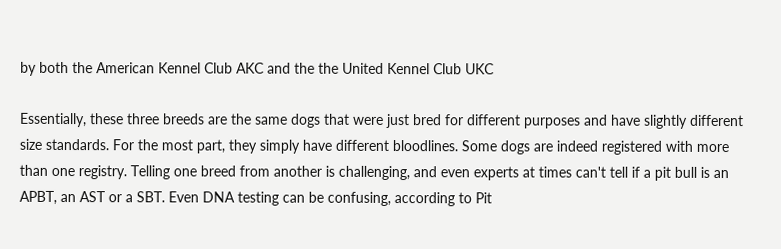by both the American Kennel Club AKC and the the United Kennel Club UKC

Essentially, these three breeds are the same dogs that were just bred for different purposes and have slightly different size standards. For the most part, they simply have different bloodlines. Some dogs are indeed registered with more than one registry. Telling one breed from another is challenging, and even experts at times can't tell if a pit bull is an APBT, an AST or a SBT. Even DNA testing can be confusing, according to Pit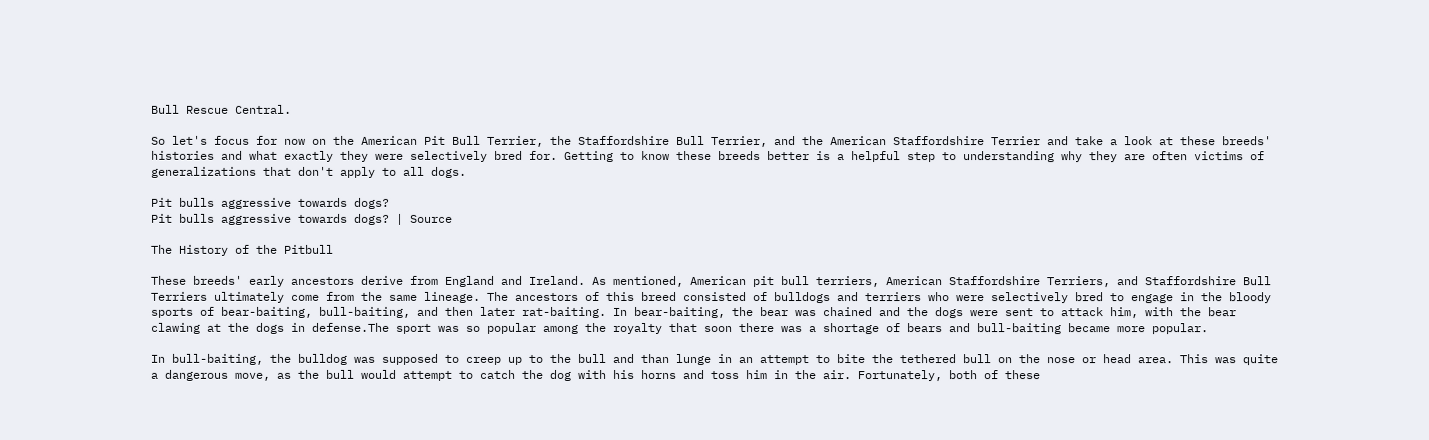Bull Rescue Central.

So let's focus for now on the American Pit Bull Terrier, the Staffordshire Bull Terrier, and the American Staffordshire Terrier and take a look at these breeds' histories and what exactly they were selectively bred for. Getting to know these breeds better is a helpful step to understanding why they are often victims of generalizations that don't apply to all dogs.

Pit bulls aggressive towards dogs?
Pit bulls aggressive towards dogs? | Source

The History of the Pitbull

These breeds' early ancestors derive from England and Ireland. As mentioned, American pit bull terriers, American Staffordshire Terriers, and Staffordshire Bull Terriers ultimately come from the same lineage. The ancestors of this breed consisted of bulldogs and terriers who were selectively bred to engage in the bloody sports of bear-baiting, bull-baiting, and then later rat-baiting. In bear-baiting, the bear was chained and the dogs were sent to attack him, with the bear clawing at the dogs in defense.The sport was so popular among the royalty that soon there was a shortage of bears and bull-baiting became more popular.

In bull-baiting, the bulldog was supposed to creep up to the bull and than lunge in an attempt to bite the tethered bull on the nose or head area. This was quite a dangerous move, as the bull would attempt to catch the dog with his horns and toss him in the air. Fortunately, both of these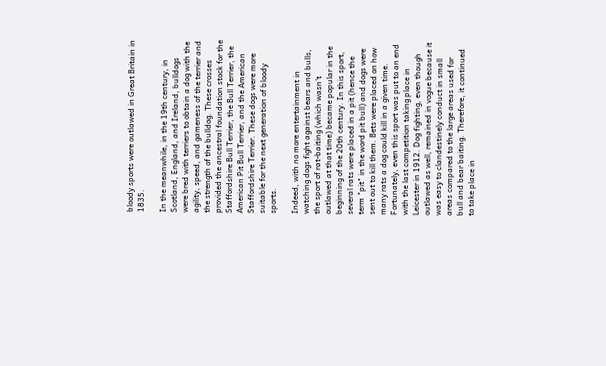bloody sports were outlawed in Great Britain in 1835.

In the meanwhile, in the 19th century, in Scotland, England, and Ireland, bulldogs were bred with terriers to obtain a dog with the agility, speed, and gameness of the terrier and the strength of the bulldog. These crosses provided the ancestral foundation stock for the Staffordshire Bull Terrier, the Bull Terrier, the American Pit Bull Terrier, and the American Staffordshire Terrier. These dogs were more suitable for the next generation of bloody sports.

Indeed, with no more entertainment in watching dogs fight against bears and bulls, the sport of rat-baiting (which wasn't outlawed at that time) became popular in the beginning of the 20th century. In this sport, several rats were placed in a pit (hence the term "pit" in the word pit bull) and dogs were sent out to kill them. Bets were placed on how many rats a dog could kill in a given time. Fortunately, even this sport was put to an end with the last competition taking place in Leicester in 1912. Dog fighting, even though outlawed as well, remained in vogue because it was easy to clandestinely conduct in small areas compared to the large areas used for bull and bear baiting. Therefore, it continued to take place in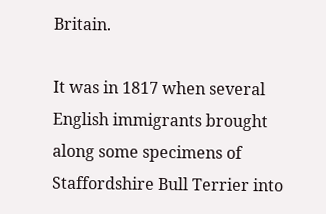Britain.

It was in 1817 when several English immigrants brought along some specimens of Staffordshire Bull Terrier into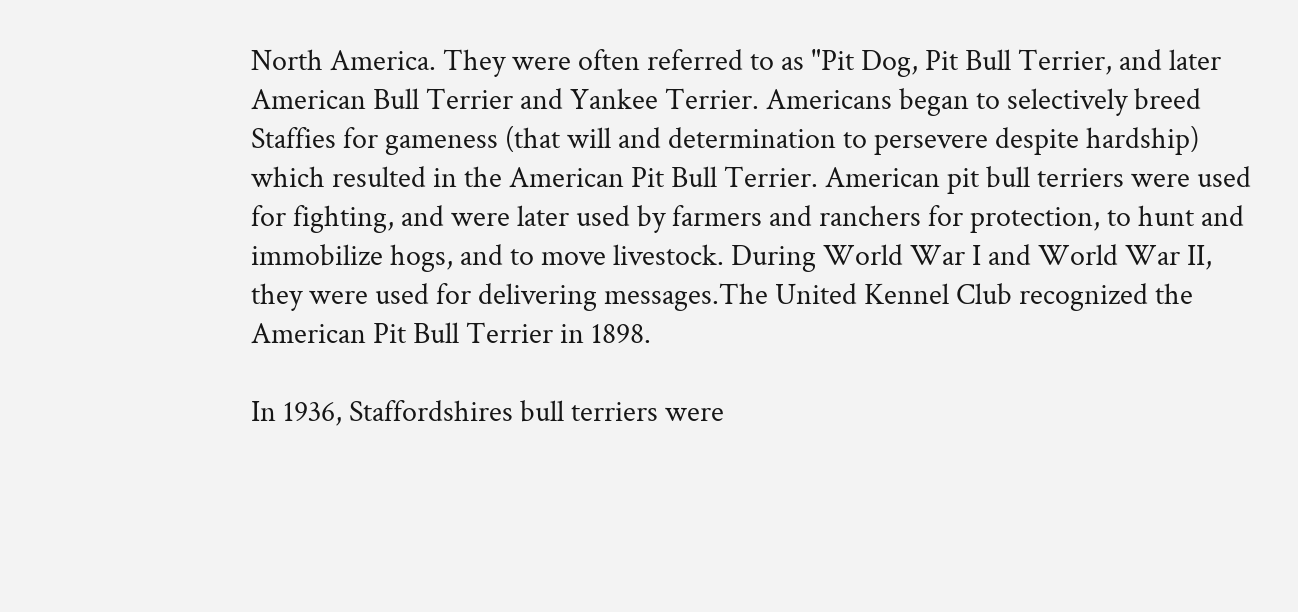North America. They were often referred to as "Pit Dog, Pit Bull Terrier, and later American Bull Terrier and Yankee Terrier. Americans began to selectively breed Staffies for gameness (that will and determination to persevere despite hardship) which resulted in the American Pit Bull Terrier. American pit bull terriers were used for fighting, and were later used by farmers and ranchers for protection, to hunt and immobilize hogs, and to move livestock. During World War I and World War II, they were used for delivering messages.The United Kennel Club recognized the American Pit Bull Terrier in 1898.

In 1936, Staffordshires bull terriers were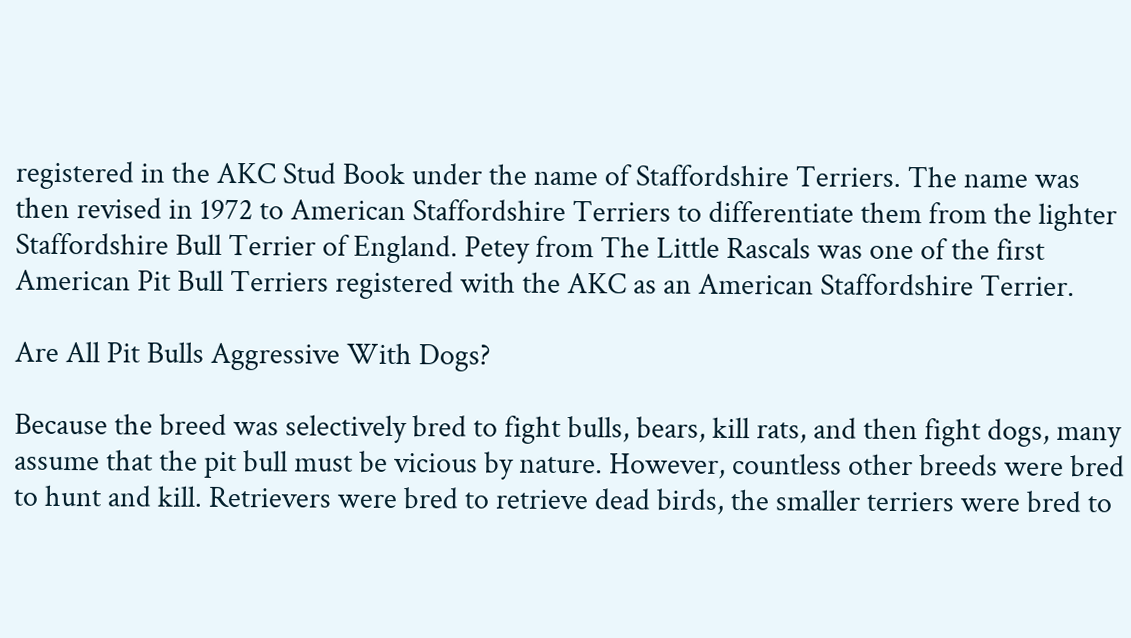registered in the AKC Stud Book under the name of Staffordshire Terriers. The name was then revised in 1972 to American Staffordshire Terriers to differentiate them from the lighter Staffordshire Bull Terrier of England. Petey from The Little Rascals was one of the first American Pit Bull Terriers registered with the AKC as an American Staffordshire Terrier.

Are All Pit Bulls Aggressive With Dogs?

Because the breed was selectively bred to fight bulls, bears, kill rats, and then fight dogs, many assume that the pit bull must be vicious by nature. However, countless other breeds were bred to hunt and kill. Retrievers were bred to retrieve dead birds, the smaller terriers were bred to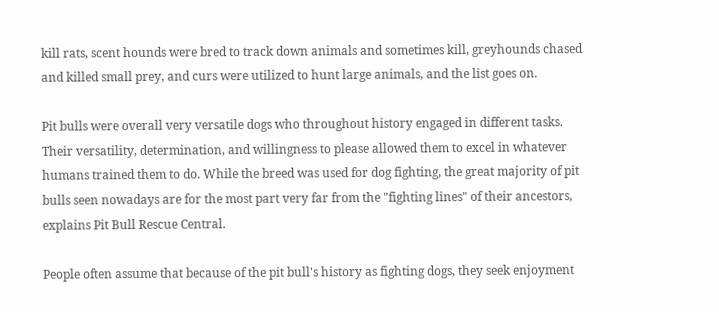kill rats, scent hounds were bred to track down animals and sometimes kill, greyhounds chased and killed small prey, and curs were utilized to hunt large animals, and the list goes on.

Pit bulls were overall very versatile dogs who throughout history engaged in different tasks. Their versatility, determination, and willingness to please allowed them to excel in whatever humans trained them to do. While the breed was used for dog fighting, the great majority of pit bulls seen nowadays are for the most part very far from the "fighting lines" of their ancestors, explains Pit Bull Rescue Central.

People often assume that because of the pit bull's history as fighting dogs, they seek enjoyment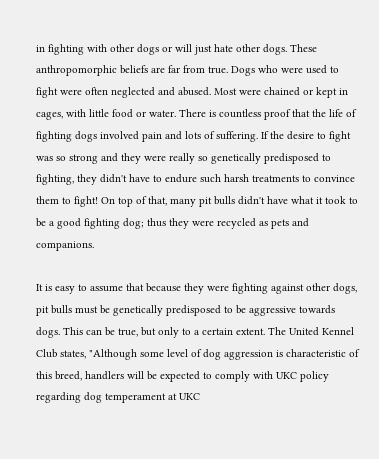in fighting with other dogs or will just hate other dogs. These anthropomorphic beliefs are far from true. Dogs who were used to fight were often neglected and abused. Most were chained or kept in cages, with little food or water. There is countless proof that the life of fighting dogs involved pain and lots of suffering. If the desire to fight was so strong and they were really so genetically predisposed to fighting, they didn't have to endure such harsh treatments to convince them to fight! On top of that, many pit bulls didn't have what it took to be a good fighting dog; thus they were recycled as pets and companions.

It is easy to assume that because they were fighting against other dogs, pit bulls must be genetically predisposed to be aggressive towards dogs. This can be true, but only to a certain extent. The United Kennel Club states, "Although some level of dog aggression is characteristic of this breed, handlers will be expected to comply with UKC policy regarding dog temperament at UKC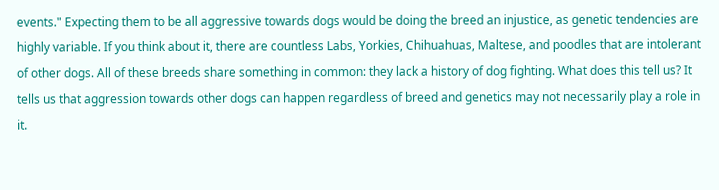events." Expecting them to be all aggressive towards dogs would be doing the breed an injustice, as genetic tendencies are highly variable. If you think about it, there are countless Labs, Yorkies, Chihuahuas, Maltese, and poodles that are intolerant of other dogs. All of these breeds share something in common: they lack a history of dog fighting. What does this tell us? It tells us that aggression towards other dogs can happen regardless of breed and genetics may not necessarily play a role in it.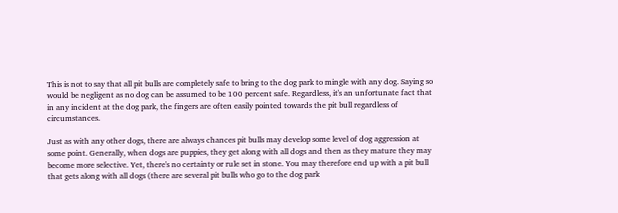This is not to say that all pit bulls are completely safe to bring to the dog park to mingle with any dog. Saying so would be negligent as no dog can be assumed to be 100 percent safe. Regardless, it's an unfortunate fact that in any incident at the dog park, the fingers are often easily pointed towards the pit bull regardless of circumstances.

Just as with any other dogs, there are always chances pit bulls may develop some level of dog aggression at some point. Generally, when dogs are puppies, they get along with all dogs and then as they mature they may become more selective. Yet, there's no certainty or rule set in stone. You may therefore end up with a pit bull that gets along with all dogs (there are several pit bulls who go to the dog park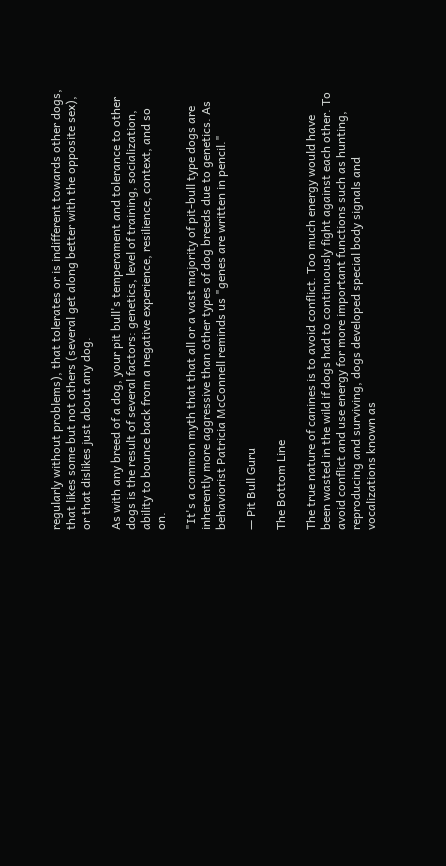regularly without problems), that tolerates or is indifferent towards other dogs, that likes some but not others (several get along better with the opposite sex), or that dislikes just about any dog.

As with any breed of a dog, your pit bull's temperament and tolerance to other dogs is the result of several factors: genetics, level of training, socialization, ability to bounce back from a negative experience, resilience, context, and so on.

"It's a common myth that that all or a vast majority of pit-bull type dogs are inherently more aggressive than other types of dog breeds due to genetics. As behaviorist Patricia McConnell reminds us "genes are written in pencil."

— Pit Bull Guru

The Bottom Line

The true nature of canines is to avoid conflict. Too much energy would have been wasted in the wild if dogs had to continuously fight against each other. To avoid conflict and use energy for more important functions such as hunting, reproducing and surviving, dogs developed special body signals and vocalizations known as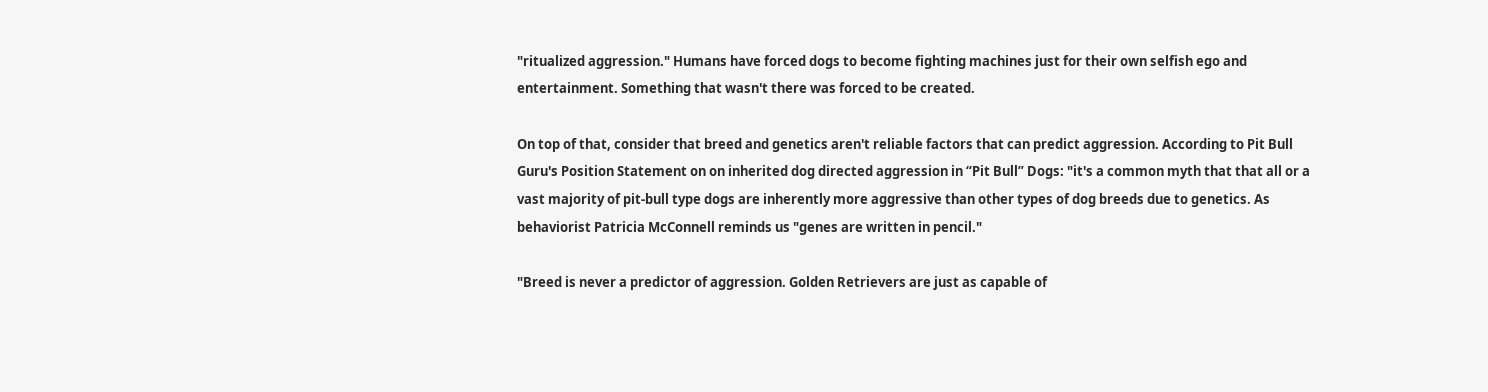"ritualized aggression." Humans have forced dogs to become fighting machines just for their own selfish ego and entertainment. Something that wasn't there was forced to be created.

On top of that, consider that breed and genetics aren't reliable factors that can predict aggression. According to Pit Bull Guru's Position Statement on on inherited dog directed aggression in “Pit Bull” Dogs: "it's a common myth that that all or a vast majority of pit-bull type dogs are inherently more aggressive than other types of dog breeds due to genetics. As behaviorist Patricia McConnell reminds us "genes are written in pencil."

"Breed is never a predictor of aggression. Golden Retrievers are just as capable of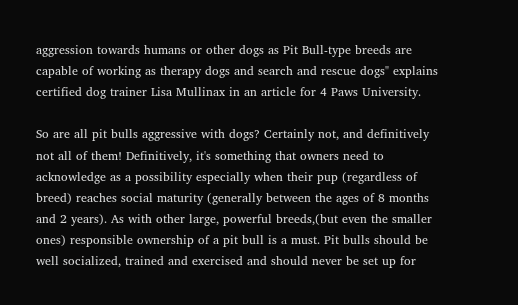aggression towards humans or other dogs as Pit Bull-type breeds are capable of working as therapy dogs and search and rescue dogs" explains certified dog trainer Lisa Mullinax in an article for 4 Paws University.

So are all pit bulls aggressive with dogs? Certainly not, and definitively not all of them! Definitively, it's something that owners need to acknowledge as a possibility especially when their pup (regardless of breed) reaches social maturity (generally between the ages of 8 months and 2 years). As with other large, powerful breeds,(but even the smaller ones) responsible ownership of a pit bull is a must. Pit bulls should be well socialized, trained and exercised and should never be set up for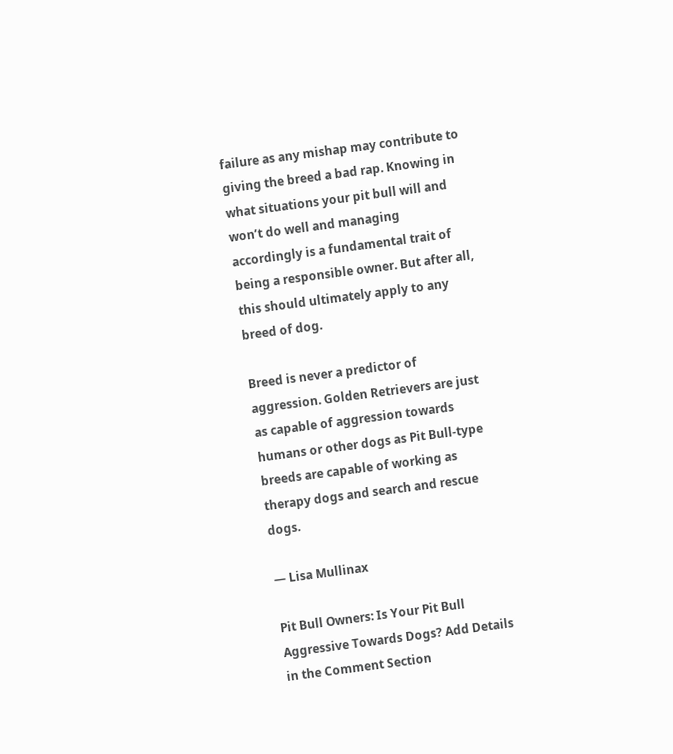failure as any mishap may contribute to giving the breed a bad rap. Knowing in what situations your pit bull will and won’t do well and managing accordingly is a fundamental trait of being a responsible owner. But after all, this should ultimately apply to any breed of dog.

Breed is never a predictor of aggression. Golden Retrievers are just as capable of aggression towards humans or other dogs as Pit Bull-type breeds are capable of working as therapy dogs and search and rescue dogs.

— Lisa Mullinax

Pit Bull Owners: Is Your Pit Bull Aggressive Towards Dogs? Add Details in the Comment Section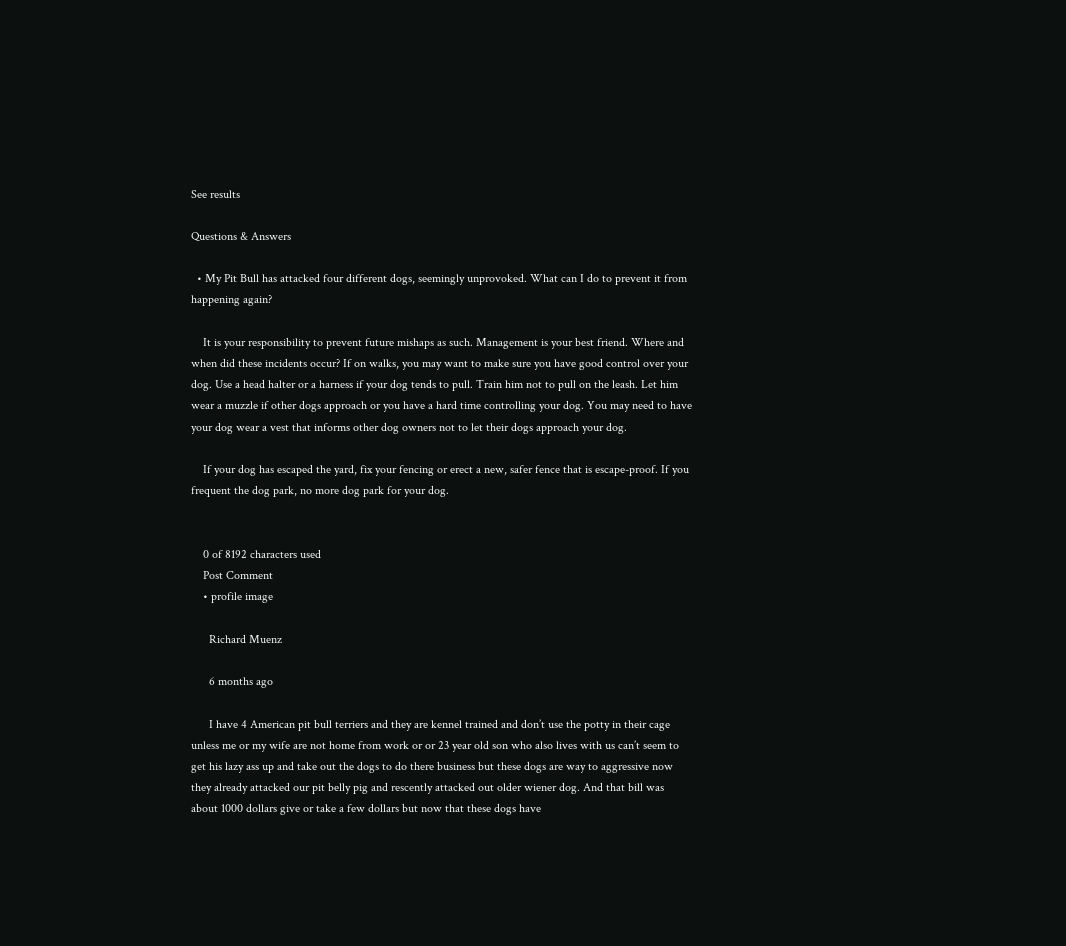See results

Questions & Answers

  • My Pit Bull has attacked four different dogs, seemingly unprovoked. What can I do to prevent it from happening again?

    It is your responsibility to prevent future mishaps as such. Management is your best friend. Where and when did these incidents occur? If on walks, you may want to make sure you have good control over your dog. Use a head halter or a harness if your dog tends to pull. Train him not to pull on the leash. Let him wear a muzzle if other dogs approach or you have a hard time controlling your dog. You may need to have your dog wear a vest that informs other dog owners not to let their dogs approach your dog.

    If your dog has escaped the yard, fix your fencing or erect a new, safer fence that is escape-proof. If you frequent the dog park, no more dog park for your dog.


    0 of 8192 characters used
    Post Comment
    • profile image

      Richard Muenz

      6 months ago

      I have 4 American pit bull terriers and they are kennel trained and don’t use the potty in their cage unless me or my wife are not home from work or or 23 year old son who also lives with us can’t seem to get his lazy ass up and take out the dogs to do there business but these dogs are way to aggressive now they already attacked our pit belly pig and rescently attacked out older wiener dog. And that bill was about 1000 dollars give or take a few dollars but now that these dogs have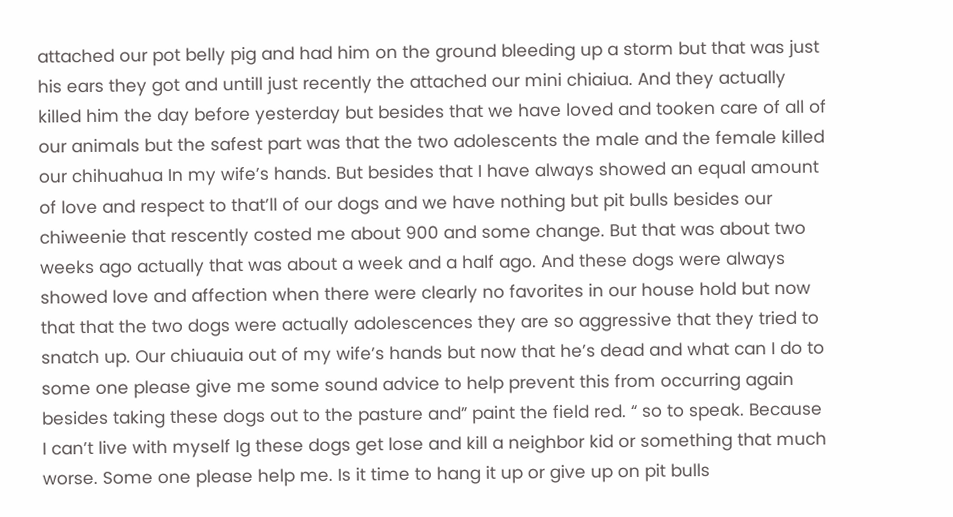attached our pot belly pig and had him on the ground bleeding up a storm but that was just his ears they got and untill just recently the attached our mini chiaiua. And they actually killed him the day before yesterday but besides that we have loved and tooken care of all of our animals but the safest part was that the two adolescents the male and the female killed our chihuahua In my wife’s hands. But besides that I have always showed an equal amount of love and respect to that’ll of our dogs and we have nothing but pit bulls besides our chiweenie that rescently costed me about 900 and some change. But that was about two weeks ago actually that was about a week and a half ago. And these dogs were always showed love and affection when there were clearly no favorites in our house hold but now that that the two dogs were actually adolescences they are so aggressive that they tried to snatch up. Our chiuauia out of my wife’s hands but now that he’s dead and what can I do to some one please give me some sound advice to help prevent this from occurring again besides taking these dogs out to the pasture and” paint the field red. “ so to speak. Because I can’t live with myself Ig these dogs get lose and kill a neighbor kid or something that much worse. Some one please help me. Is it time to hang it up or give up on pit bulls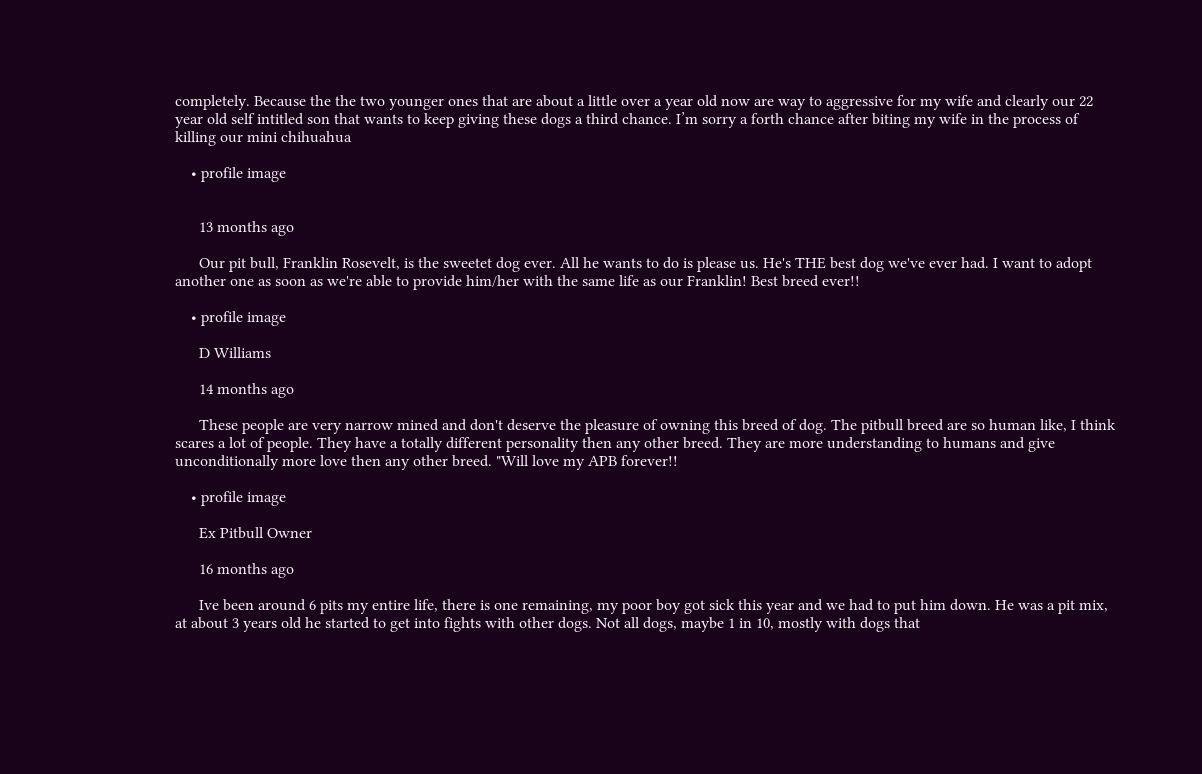completely. Because the the two younger ones that are about a little over a year old now are way to aggressive for my wife and clearly our 22 year old self intitled son that wants to keep giving these dogs a third chance. I’m sorry a forth chance after biting my wife in the process of killing our mini chihuahua

    • profile image


      13 months ago

      Our pit bull, Franklin Rosevelt, is the sweetet dog ever. All he wants to do is please us. He's THE best dog we've ever had. I want to adopt another one as soon as we're able to provide him/her with the same life as our Franklin! Best breed ever!!

    • profile image

      D Williams

      14 months ago

      These people are very narrow mined and don't deserve the pleasure of owning this breed of dog. The pitbull breed are so human like, I think scares a lot of people. They have a totally different personality then any other breed. They are more understanding to humans and give unconditionally more love then any other breed. "Will love my APB forever!!

    • profile image

      Ex Pitbull Owner

      16 months ago

      Ive been around 6 pits my entire life, there is one remaining, my poor boy got sick this year and we had to put him down. He was a pit mix, at about 3 years old he started to get into fights with other dogs. Not all dogs, maybe 1 in 10, mostly with dogs that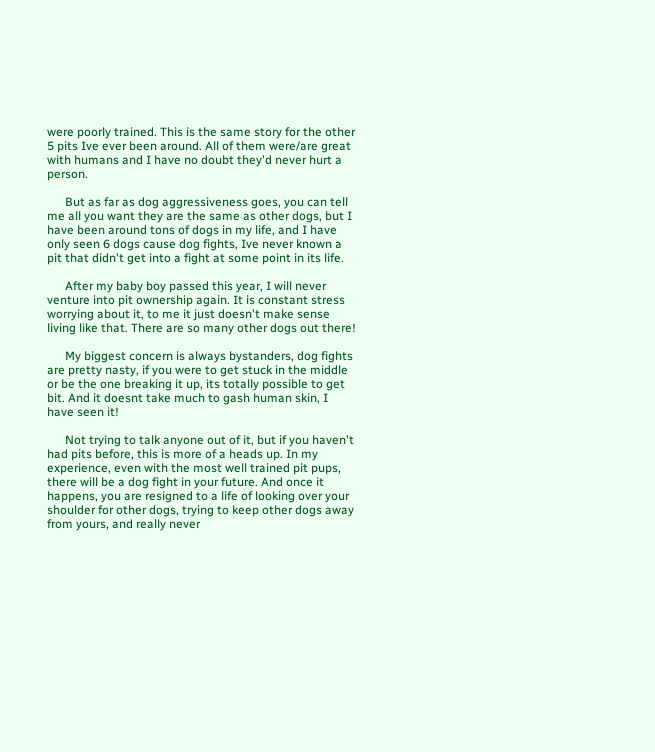were poorly trained. This is the same story for the other 5 pits Ive ever been around. All of them were/are great with humans and I have no doubt they'd never hurt a person.

      But as far as dog aggressiveness goes, you can tell me all you want they are the same as other dogs, but I have been around tons of dogs in my life, and I have only seen 6 dogs cause dog fights, Ive never known a pit that didn't get into a fight at some point in its life.

      After my baby boy passed this year, I will never venture into pit ownership again. It is constant stress worrying about it, to me it just doesn't make sense living like that. There are so many other dogs out there!

      My biggest concern is always bystanders, dog fights are pretty nasty, if you were to get stuck in the middle or be the one breaking it up, its totally possible to get bit. And it doesnt take much to gash human skin, I have seen it!

      Not trying to talk anyone out of it, but if you haven't had pits before, this is more of a heads up. In my experience, even with the most well trained pit pups, there will be a dog fight in your future. And once it happens, you are resigned to a life of looking over your shoulder for other dogs, trying to keep other dogs away from yours, and really never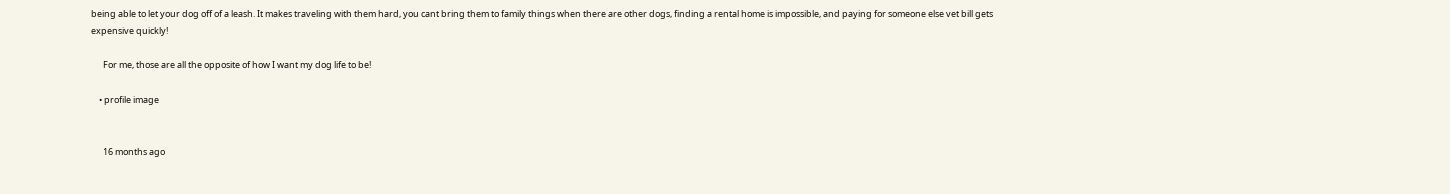being able to let your dog off of a leash. It makes traveling with them hard, you cant bring them to family things when there are other dogs, finding a rental home is impossible, and paying for someone else vet bill gets expensive quickly!

      For me, those are all the opposite of how I want my dog life to be!

    • profile image


      16 months ago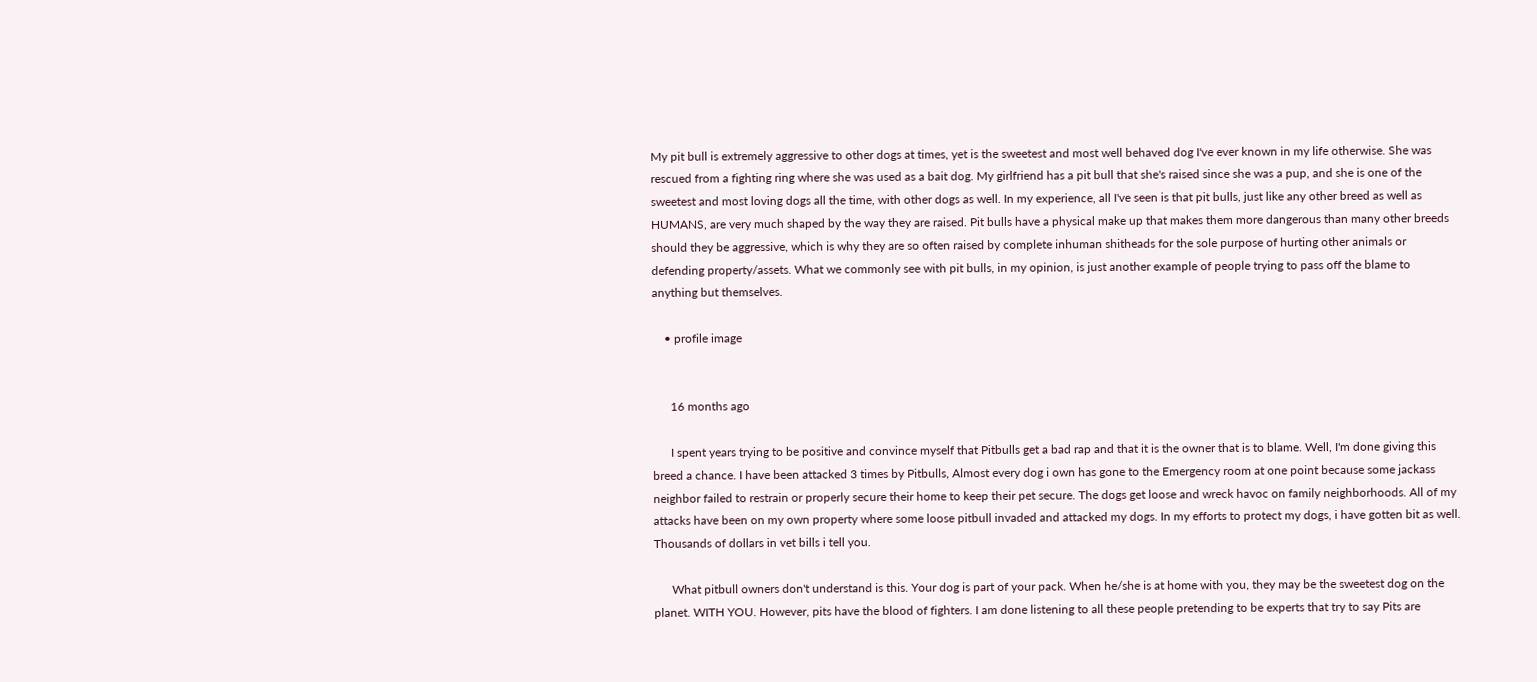My pit bull is extremely aggressive to other dogs at times, yet is the sweetest and most well behaved dog I've ever known in my life otherwise. She was rescued from a fighting ring where she was used as a bait dog. My girlfriend has a pit bull that she's raised since she was a pup, and she is one of the sweetest and most loving dogs all the time, with other dogs as well. In my experience, all I've seen is that pit bulls, just like any other breed as well as HUMANS, are very much shaped by the way they are raised. Pit bulls have a physical make up that makes them more dangerous than many other breeds should they be aggressive, which is why they are so often raised by complete inhuman shitheads for the sole purpose of hurting other animals or defending property/assets. What we commonly see with pit bulls, in my opinion, is just another example of people trying to pass off the blame to anything but themselves.

    • profile image


      16 months ago

      I spent years trying to be positive and convince myself that Pitbulls get a bad rap and that it is the owner that is to blame. Well, I'm done giving this breed a chance. I have been attacked 3 times by Pitbulls, Almost every dog i own has gone to the Emergency room at one point because some jackass neighbor failed to restrain or properly secure their home to keep their pet secure. The dogs get loose and wreck havoc on family neighborhoods. All of my attacks have been on my own property where some loose pitbull invaded and attacked my dogs. In my efforts to protect my dogs, i have gotten bit as well. Thousands of dollars in vet bills i tell you.

      What pitbull owners don't understand is this. Your dog is part of your pack. When he/she is at home with you, they may be the sweetest dog on the planet. WITH YOU. However, pits have the blood of fighters. I am done listening to all these people pretending to be experts that try to say Pits are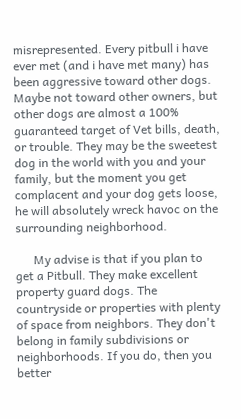misrepresented. Every pitbull i have ever met (and i have met many) has been aggressive toward other dogs. Maybe not toward other owners, but other dogs are almost a 100% guaranteed target of Vet bills, death, or trouble. They may be the sweetest dog in the world with you and your family, but the moment you get complacent and your dog gets loose, he will absolutely wreck havoc on the surrounding neighborhood.

      My advise is that if you plan to get a Pitbull. They make excellent property guard dogs. The countryside or properties with plenty of space from neighbors. They don't belong in family subdivisions or neighborhoods. If you do, then you better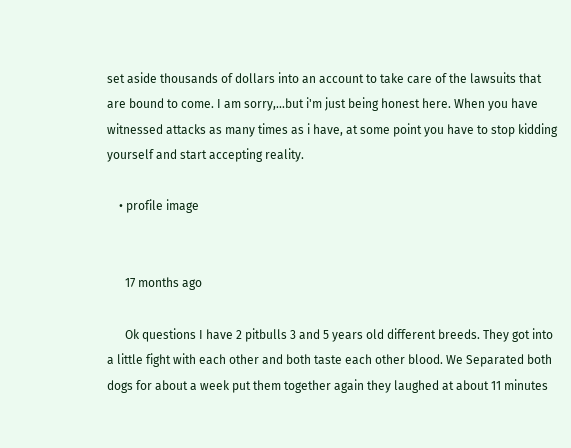set aside thousands of dollars into an account to take care of the lawsuits that are bound to come. I am sorry,...but i'm just being honest here. When you have witnessed attacks as many times as i have, at some point you have to stop kidding yourself and start accepting reality.

    • profile image


      17 months ago

      Ok questions I have 2 pitbulls 3 and 5 years old different breeds. They got into a little fight with each other and both taste each other blood. We Separated both dogs for about a week put them together again they laughed at about 11 minutes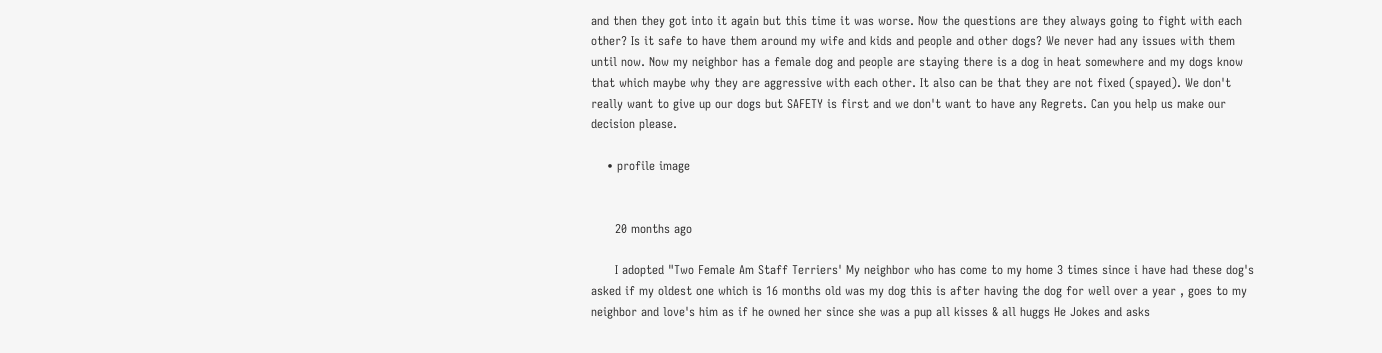and then they got into it again but this time it was worse. Now the questions are they always going to fight with each other? Is it safe to have them around my wife and kids and people and other dogs? We never had any issues with them until now. Now my neighbor has a female dog and people are staying there is a dog in heat somewhere and my dogs know that which maybe why they are aggressive with each other. It also can be that they are not fixed (spayed). We don't really want to give up our dogs but SAFETY is first and we don't want to have any Regrets. Can you help us make our decision please.

    • profile image


      20 months ago

      I adopted "Two Female Am Staff Terriers' My neighbor who has come to my home 3 times since i have had these dog's asked if my oldest one which is 16 months old was my dog this is after having the dog for well over a year , goes to my neighbor and love's him as if he owned her since she was a pup all kisses & all huggs He Jokes and asks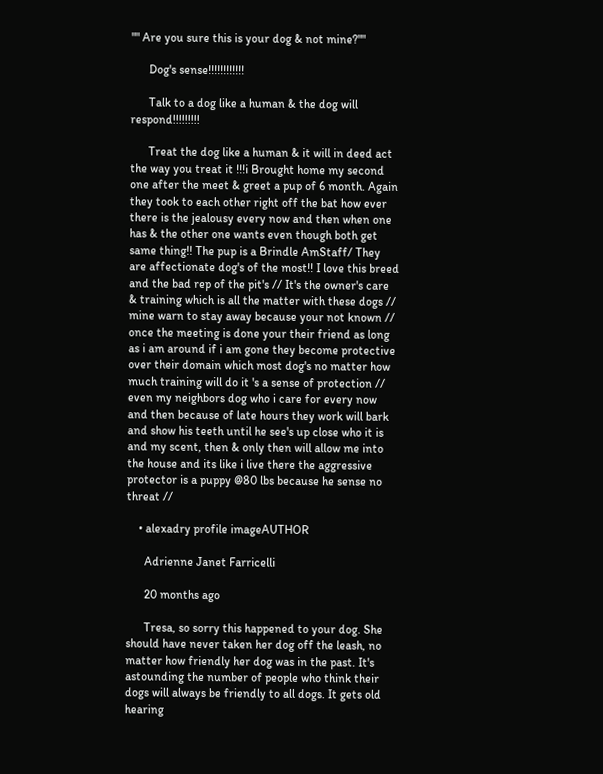"" Are you sure this is your dog & not mine?""

      Dog's sense!!!!!!!!!!!!

      Talk to a dog like a human & the dog will respond!!!!!!!!!

      Treat the dog like a human & it will in deed act the way you treat it !!!i Brought home my second one after the meet & greet a pup of 6 month. Again they took to each other right off the bat how ever there is the jealousy every now and then when one has & the other one wants even though both get same thing!! The pup is a Brindle AmStaff/ They are affectionate dog's of the most!! I love this breed and the bad rep of the pit's // It's the owner's care & training which is all the matter with these dogs // mine warn to stay away because your not known // once the meeting is done your their friend as long as i am around if i am gone they become protective over their domain which most dog's no matter how much training will do it 's a sense of protection // even my neighbors dog who i care for every now and then because of late hours they work will bark and show his teeth until he see's up close who it is and my scent, then & only then will allow me into the house and its like i live there the aggressive protector is a puppy @80 lbs because he sense no threat //

    • alexadry profile imageAUTHOR

      Adrienne Janet Farricelli

      20 months ago

      Tresa, so sorry this happened to your dog. She should have never taken her dog off the leash, no matter how friendly her dog was in the past. It's astounding the number of people who think their dogs will always be friendly to all dogs. It gets old hearing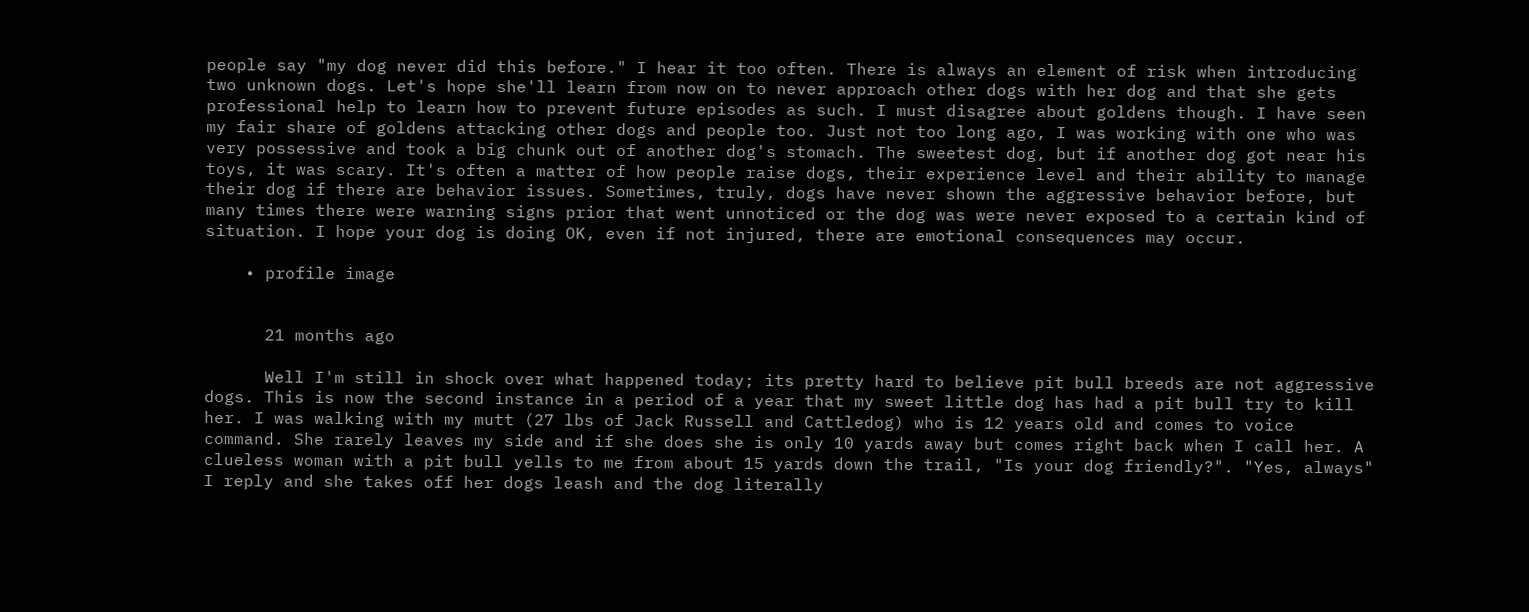people say "my dog never did this before." I hear it too often. There is always an element of risk when introducing two unknown dogs. Let's hope she'll learn from now on to never approach other dogs with her dog and that she gets professional help to learn how to prevent future episodes as such. I must disagree about goldens though. I have seen my fair share of goldens attacking other dogs and people too. Just not too long ago, I was working with one who was very possessive and took a big chunk out of another dog's stomach. The sweetest dog, but if another dog got near his toys, it was scary. It's often a matter of how people raise dogs, their experience level and their ability to manage their dog if there are behavior issues. Sometimes, truly, dogs have never shown the aggressive behavior before, but many times there were warning signs prior that went unnoticed or the dog was were never exposed to a certain kind of situation. I hope your dog is doing OK, even if not injured, there are emotional consequences may occur.

    • profile image


      21 months ago

      Well I'm still in shock over what happened today; its pretty hard to believe pit bull breeds are not aggressive dogs. This is now the second instance in a period of a year that my sweet little dog has had a pit bull try to kill her. I was walking with my mutt (27 lbs of Jack Russell and Cattledog) who is 12 years old and comes to voice command. She rarely leaves my side and if she does she is only 10 yards away but comes right back when I call her. A clueless woman with a pit bull yells to me from about 15 yards down the trail, "Is your dog friendly?". "Yes, always" I reply and she takes off her dogs leash and the dog literally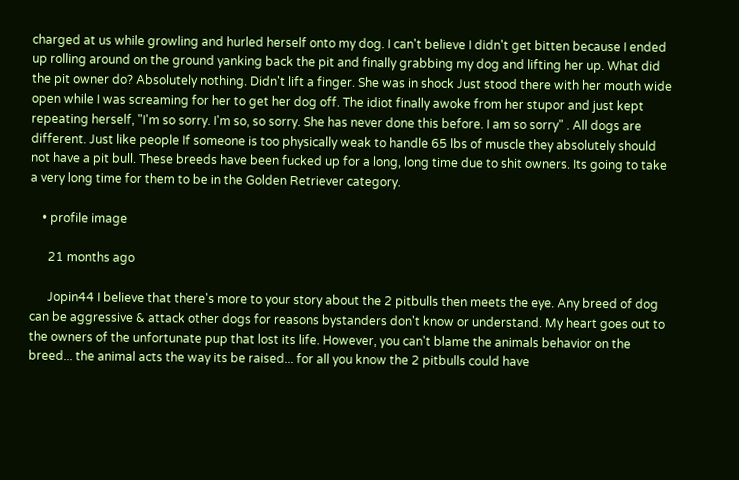charged at us while growling and hurled herself onto my dog. I can't believe I didn't get bitten because I ended up rolling around on the ground yanking back the pit and finally grabbing my dog and lifting her up. What did the pit owner do? Absolutely nothing. Didn't lift a finger. She was in shock Just stood there with her mouth wide open while I was screaming for her to get her dog off. The idiot finally awoke from her stupor and just kept repeating herself, "I'm so sorry. I'm so, so sorry. She has never done this before. I am so sorry" . All dogs are different. Just like people If someone is too physically weak to handle 65 lbs of muscle they absolutely should not have a pit bull. These breeds have been fucked up for a long, long time due to shit owners. Its going to take a very long time for them to be in the Golden Retriever category.

    • profile image

      21 months ago

      Jopin44 I believe that there's more to your story about the 2 pitbulls then meets the eye. Any breed of dog can be aggressive & attack other dogs for reasons bystanders don't know or understand. My heart goes out to the owners of the unfortunate pup that lost its life. However, you can't blame the animals behavior on the breed... the animal acts the way its be raised... for all you know the 2 pitbulls could have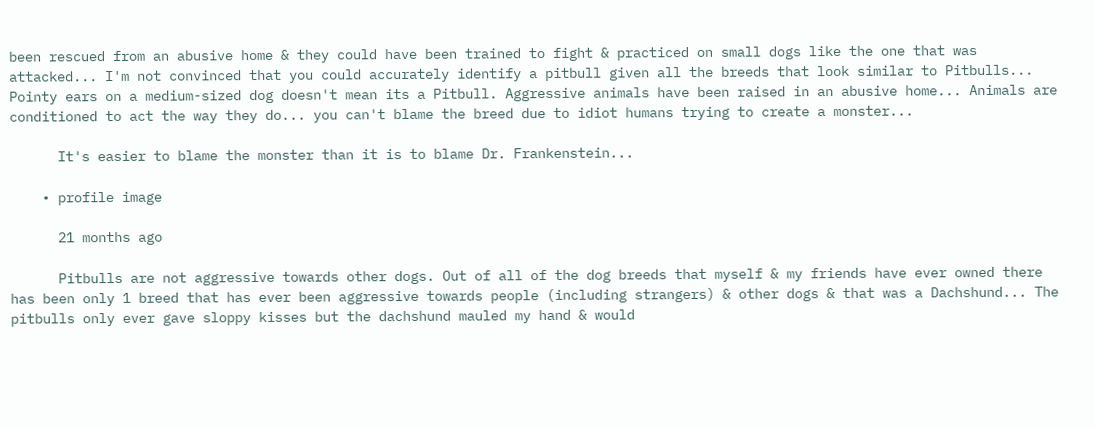been rescued from an abusive home & they could have been trained to fight & practiced on small dogs like the one that was attacked... I'm not convinced that you could accurately identify a pitbull given all the breeds that look similar to Pitbulls... Pointy ears on a medium-sized dog doesn't mean its a Pitbull. Aggressive animals have been raised in an abusive home... Animals are conditioned to act the way they do... you can't blame the breed due to idiot humans trying to create a monster...

      It's easier to blame the monster than it is to blame Dr. Frankenstein...

    • profile image

      21 months ago

      Pitbulls are not aggressive towards other dogs. Out of all of the dog breeds that myself & my friends have ever owned there has been only 1 breed that has ever been aggressive towards people (including strangers) & other dogs & that was a Dachshund... The pitbulls only ever gave sloppy kisses but the dachshund mauled my hand & would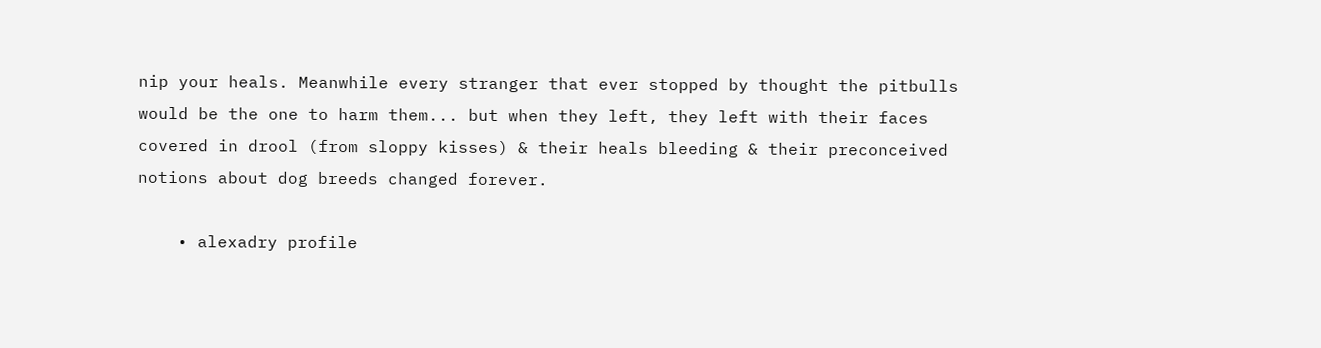nip your heals. Meanwhile every stranger that ever stopped by thought the pitbulls would be the one to harm them... but when they left, they left with their faces covered in drool (from sloppy kisses) & their heals bleeding & their preconceived notions about dog breeds changed forever.

    • alexadry profile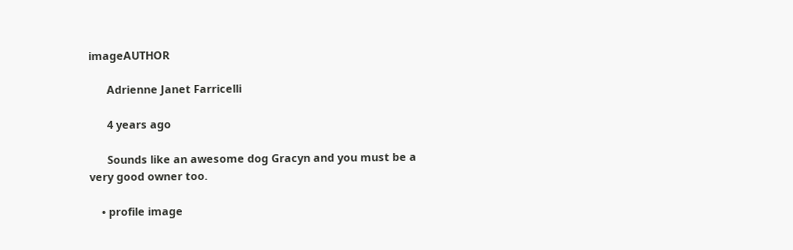imageAUTHOR

      Adrienne Janet Farricelli

      4 years ago

      Sounds like an awesome dog Gracyn and you must be a very good owner too.

    • profile image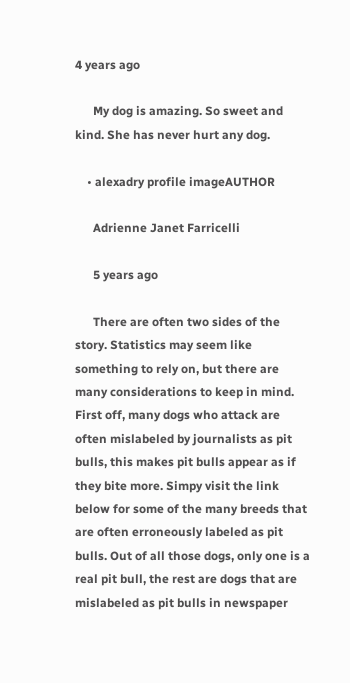4 years ago

      My dog is amazing. So sweet and kind. She has never hurt any dog.

    • alexadry profile imageAUTHOR

      Adrienne Janet Farricelli

      5 years ago

      There are often two sides of the story. Statistics may seem like something to rely on, but there are many considerations to keep in mind. First off, many dogs who attack are often mislabeled by journalists as pit bulls, this makes pit bulls appear as if they bite more. Simpy visit the link below for some of the many breeds that are often erroneously labeled as pit bulls. Out of all those dogs, only one is a real pit bull, the rest are dogs that are mislabeled as pit bulls in newspaper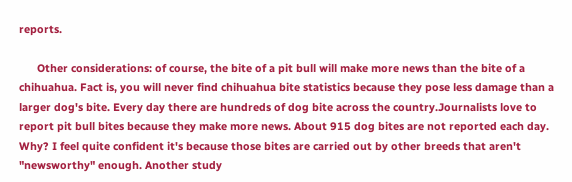reports.

      Other considerations: of course, the bite of a pit bull will make more news than the bite of a chihuahua. Fact is, you will never find chihuahua bite statistics because they pose less damage than a larger dog's bite. Every day there are hundreds of dog bite across the country.Journalists love to report pit bull bites because they make more news. About 915 dog bites are not reported each day. Why? I feel quite confident it's because those bites are carried out by other breeds that aren't "newsworthy" enough. Another study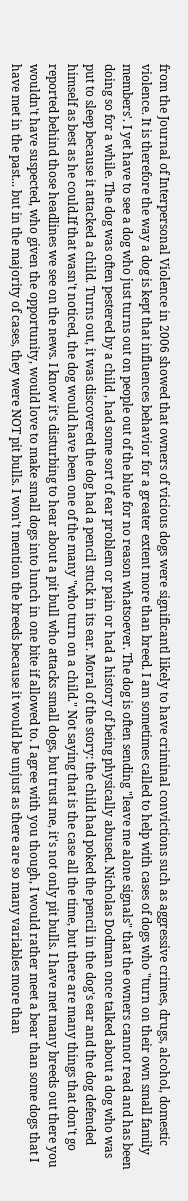from the Journal of Interpersonal Violence in 2006 showed that owners of vicious dogs were significantl likely to have criminal convictions such as aggressive crimes, drugs, alcohol, domestic violence. It is therefore the way a dog is kept that influences behavior for a greater extent more than breed. I am sometimes called to help with cases of dogs who "turn on their own small family members'. I yet have to see a dog who just turns out on people out of the blue for no reason whatsoever. The dog is often sending "leave me alone signals" that the owners cannot read and has been doing so for a while. The dog was often pestered by a child , had some sort of ear problem or pain or had a history of being physically abused. Nicholas Dodman once talked about a dog who was put to sleep because it attacked a child. Turns out, it was discovered the dog had a pencil stuck in its ear. Moral of the story: the child had poked the pencil in the dog's ear and the dog defended himself as best as he could.If that wasn't noticed, the dog would have been one of the many "who turn on a child." Not saying that is the case all the time, but there are many things that don't go reported behind those headlines we see on the news. I know it's disturbing to hear about a pit bull who attacks small dogs, but trust me, it's not only pit bulls. I have met many breeds out there you wouldn't have suspected, who given the opportunity, would love to make small dogs into lunch in one bite if allowed to. I agree with you though, I would rather meet a bear than some dogs that I have met in the past... but in the majority of cases, they were NOT pit bulls. I won't mention the breeds because it would be unjust as there are so many variables more than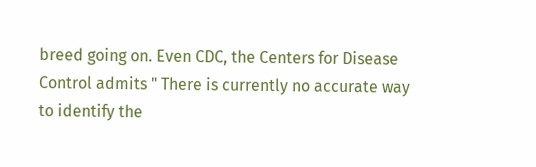breed going on. Even CDC, the Centers for Disease Control admits " There is currently no accurate way to identify the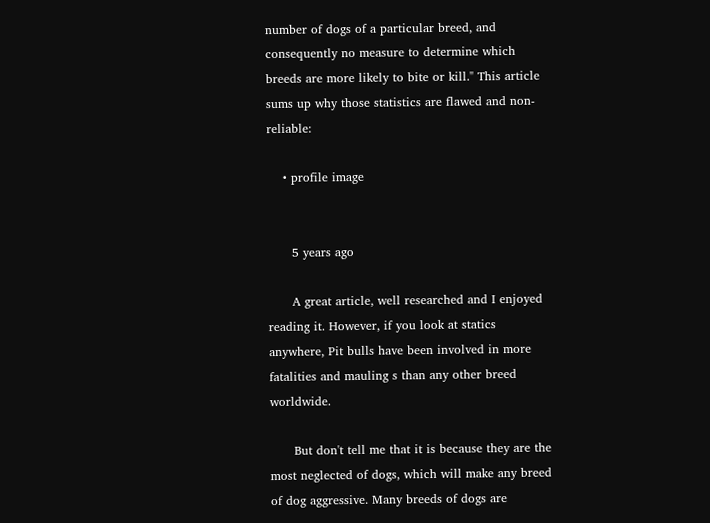number of dogs of a particular breed, and consequently no measure to determine which breeds are more likely to bite or kill." This article sums up why those statistics are flawed and non-reliable:

    • profile image


      5 years ago

      A great article, well researched and I enjoyed reading it. However, if you look at statics anywhere, Pit bulls have been involved in more fatalities and mauling s than any other breed worldwide.

      But don't tell me that it is because they are the most neglected of dogs, which will make any breed of dog aggressive. Many breeds of dogs are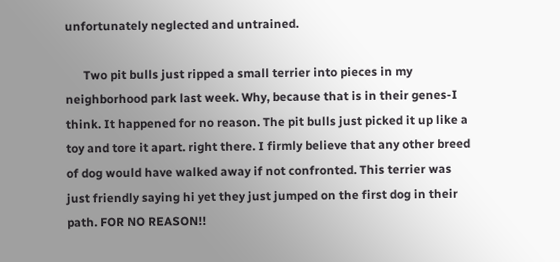unfortunately neglected and untrained.

      Two pit bulls just ripped a small terrier into pieces in my neighborhood park last week. Why, because that is in their genes-I think. It happened for no reason. The pit bulls just picked it up like a toy and tore it apart. right there. I firmly believe that any other breed of dog would have walked away if not confronted. This terrier was just friendly saying hi yet they just jumped on the first dog in their path. FOR NO REASON!!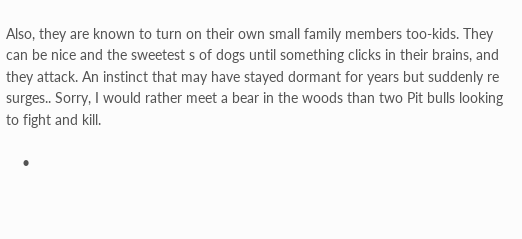Also, they are known to turn on their own small family members too-kids. They can be nice and the sweetest s of dogs until something clicks in their brains, and they attack. An instinct that may have stayed dormant for years but suddenly re surges.. Sorry, I would rather meet a bear in the woods than two Pit bulls looking to fight and kill.

    •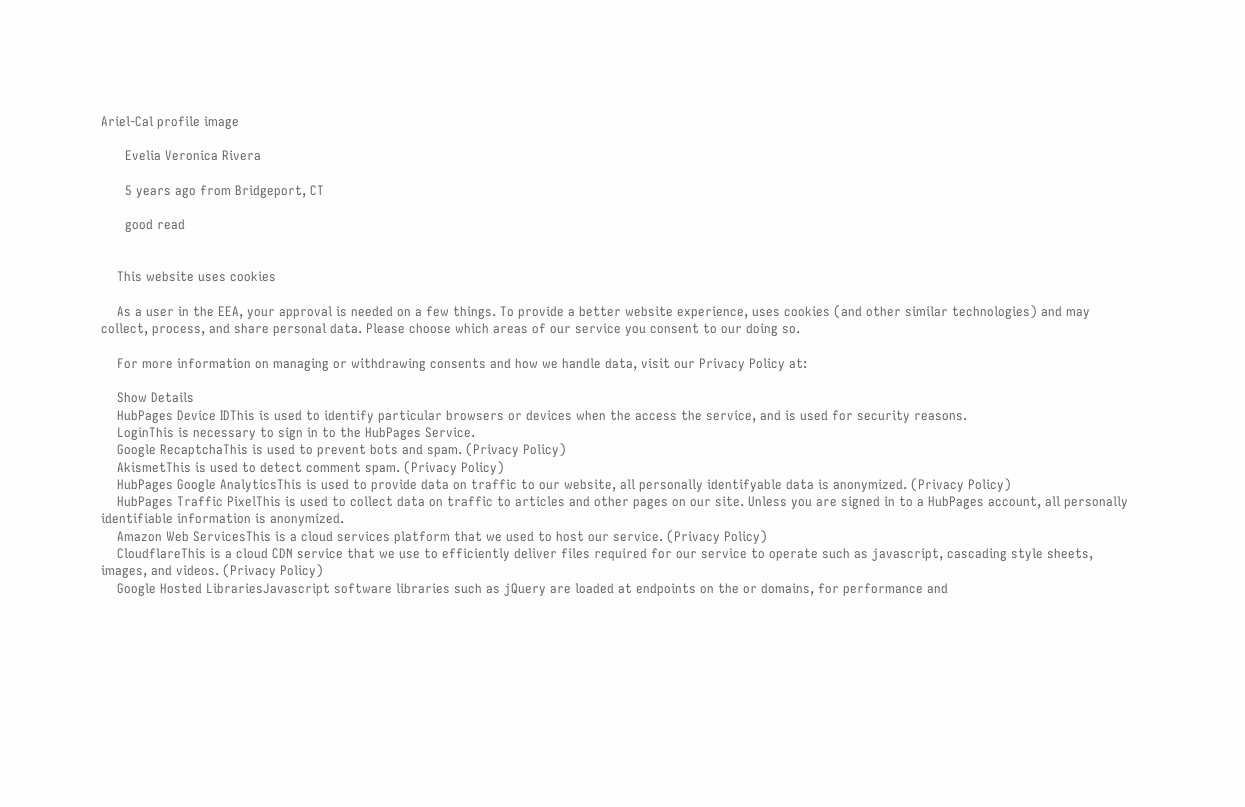Ariel-Cal profile image

      Evelia Veronica Rivera

      5 years ago from Bridgeport, CT

      good read


    This website uses cookies

    As a user in the EEA, your approval is needed on a few things. To provide a better website experience, uses cookies (and other similar technologies) and may collect, process, and share personal data. Please choose which areas of our service you consent to our doing so.

    For more information on managing or withdrawing consents and how we handle data, visit our Privacy Policy at:

    Show Details
    HubPages Device IDThis is used to identify particular browsers or devices when the access the service, and is used for security reasons.
    LoginThis is necessary to sign in to the HubPages Service.
    Google RecaptchaThis is used to prevent bots and spam. (Privacy Policy)
    AkismetThis is used to detect comment spam. (Privacy Policy)
    HubPages Google AnalyticsThis is used to provide data on traffic to our website, all personally identifyable data is anonymized. (Privacy Policy)
    HubPages Traffic PixelThis is used to collect data on traffic to articles and other pages on our site. Unless you are signed in to a HubPages account, all personally identifiable information is anonymized.
    Amazon Web ServicesThis is a cloud services platform that we used to host our service. (Privacy Policy)
    CloudflareThis is a cloud CDN service that we use to efficiently deliver files required for our service to operate such as javascript, cascading style sheets, images, and videos. (Privacy Policy)
    Google Hosted LibrariesJavascript software libraries such as jQuery are loaded at endpoints on the or domains, for performance and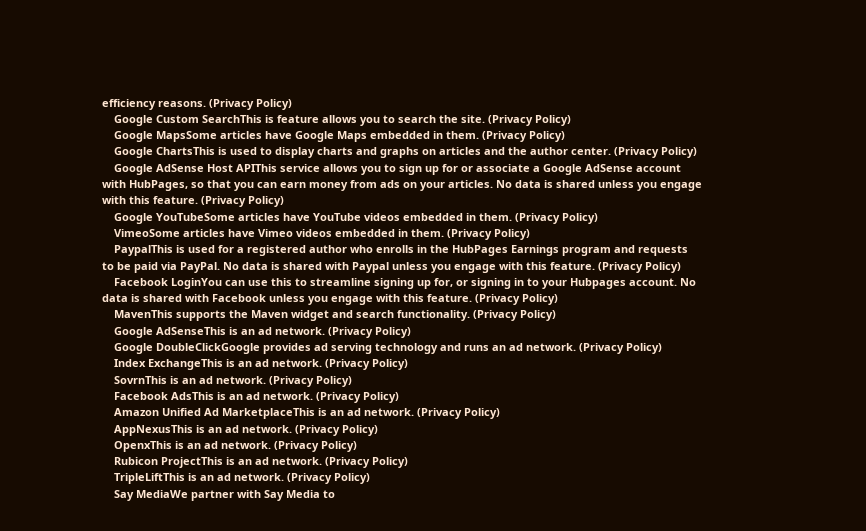efficiency reasons. (Privacy Policy)
    Google Custom SearchThis is feature allows you to search the site. (Privacy Policy)
    Google MapsSome articles have Google Maps embedded in them. (Privacy Policy)
    Google ChartsThis is used to display charts and graphs on articles and the author center. (Privacy Policy)
    Google AdSense Host APIThis service allows you to sign up for or associate a Google AdSense account with HubPages, so that you can earn money from ads on your articles. No data is shared unless you engage with this feature. (Privacy Policy)
    Google YouTubeSome articles have YouTube videos embedded in them. (Privacy Policy)
    VimeoSome articles have Vimeo videos embedded in them. (Privacy Policy)
    PaypalThis is used for a registered author who enrolls in the HubPages Earnings program and requests to be paid via PayPal. No data is shared with Paypal unless you engage with this feature. (Privacy Policy)
    Facebook LoginYou can use this to streamline signing up for, or signing in to your Hubpages account. No data is shared with Facebook unless you engage with this feature. (Privacy Policy)
    MavenThis supports the Maven widget and search functionality. (Privacy Policy)
    Google AdSenseThis is an ad network. (Privacy Policy)
    Google DoubleClickGoogle provides ad serving technology and runs an ad network. (Privacy Policy)
    Index ExchangeThis is an ad network. (Privacy Policy)
    SovrnThis is an ad network. (Privacy Policy)
    Facebook AdsThis is an ad network. (Privacy Policy)
    Amazon Unified Ad MarketplaceThis is an ad network. (Privacy Policy)
    AppNexusThis is an ad network. (Privacy Policy)
    OpenxThis is an ad network. (Privacy Policy)
    Rubicon ProjectThis is an ad network. (Privacy Policy)
    TripleLiftThis is an ad network. (Privacy Policy)
    Say MediaWe partner with Say Media to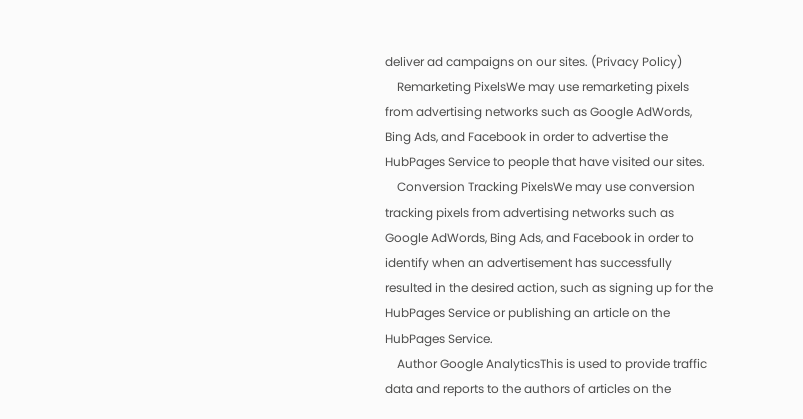deliver ad campaigns on our sites. (Privacy Policy)
    Remarketing PixelsWe may use remarketing pixels from advertising networks such as Google AdWords, Bing Ads, and Facebook in order to advertise the HubPages Service to people that have visited our sites.
    Conversion Tracking PixelsWe may use conversion tracking pixels from advertising networks such as Google AdWords, Bing Ads, and Facebook in order to identify when an advertisement has successfully resulted in the desired action, such as signing up for the HubPages Service or publishing an article on the HubPages Service.
    Author Google AnalyticsThis is used to provide traffic data and reports to the authors of articles on the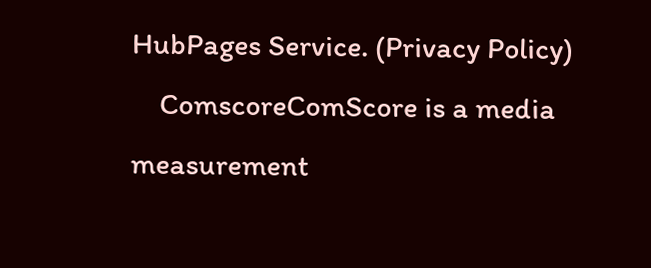HubPages Service. (Privacy Policy)
    ComscoreComScore is a media measurement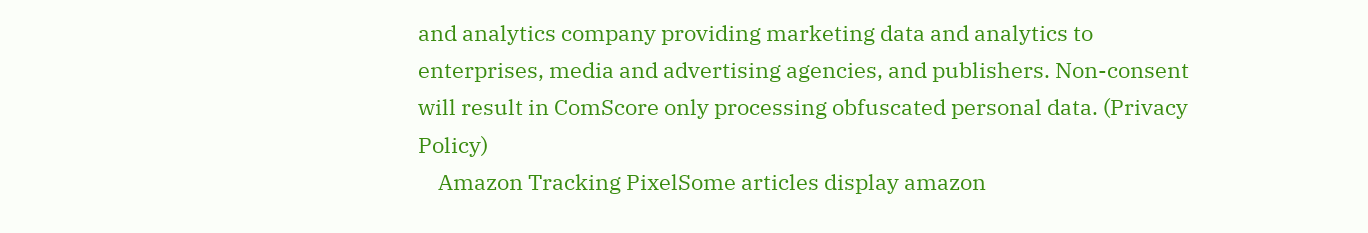and analytics company providing marketing data and analytics to enterprises, media and advertising agencies, and publishers. Non-consent will result in ComScore only processing obfuscated personal data. (Privacy Policy)
    Amazon Tracking PixelSome articles display amazon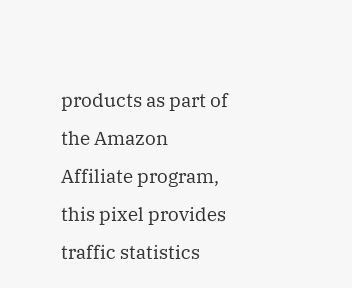products as part of the Amazon Affiliate program, this pixel provides traffic statistics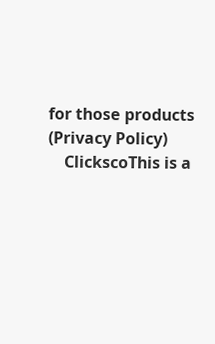for those products (Privacy Policy)
    ClickscoThis is a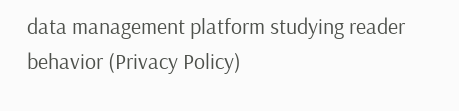data management platform studying reader behavior (Privacy Policy)